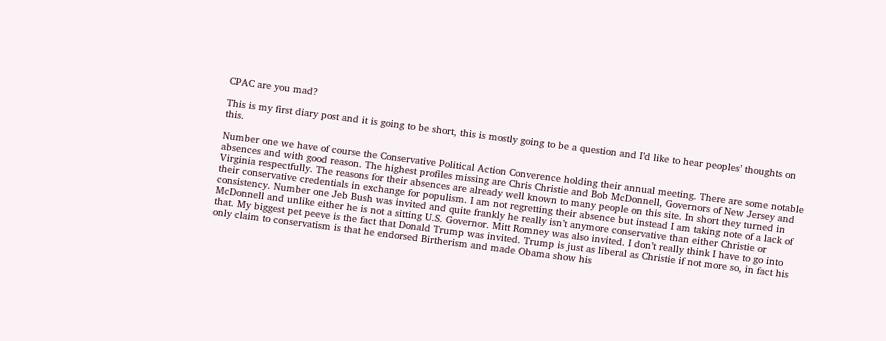CPAC are you mad?

This is my first diary post and it is going to be short, this is mostly going to be a question and I’d like to hear peoples’ thoughts on this.

Number one we have of course the Conservative Political Action Converence holding their annual meeting. There are some notable absences and with good reason. The highest profiles missing are Chris Christie and Bob McDonnell, Governors of New Jersey and Virginia respectfully. The reasons for their absences are already well known to many people on this site. In short they turned in their conservative credentials in exchange for populism. I am not regretting their absence but instead I am taking note of a lack of consistency. Number one Jeb Bush was invited and quite frankly he really isn’t anymore conservative than either Christie or McDonnell and unlike either he is not a sitting U.S. Governor. Mitt Romney was also invited. I don’t really think I have to go into that. My biggest pet peeve is the fact that Donald Trump was invited. Trump is just as liberal as Christie if not more so, in fact his only claim to conservatism is that he endorsed Birtherism and made Obama show his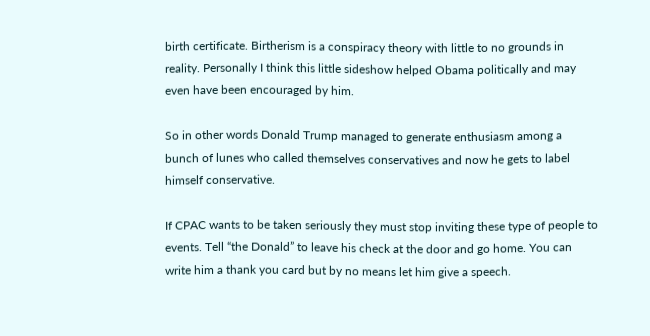birth certificate. Birtherism is a conspiracy theory with little to no grounds in reality. Personally I think this little sideshow helped Obama politically and may even have been encouraged by him.

So in other words Donald Trump managed to generate enthusiasm among a bunch of lunes who called themselves conservatives and now he gets to label himself conservative.

If CPAC wants to be taken seriously they must stop inviting these type of people to events. Tell “the Donald” to leave his check at the door and go home. You can write him a thank you card but by no means let him give a speech.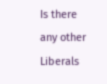Is there any other Liberals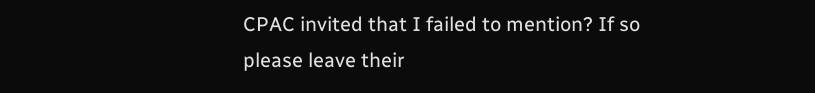CPAC invited that I failed to mention? If so please leave their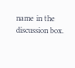name in the discussion box.